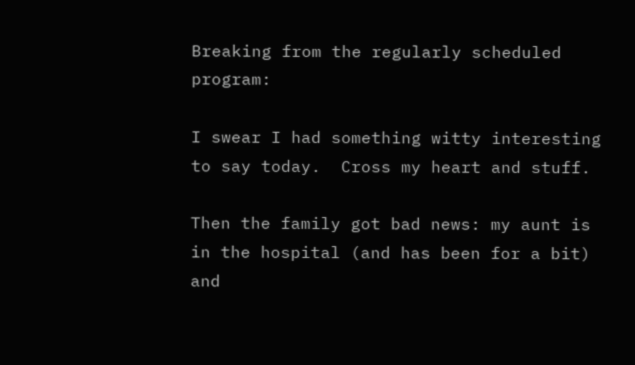Breaking from the regularly scheduled program:

I swear I had something witty interesting to say today.  Cross my heart and stuff.

Then the family got bad news: my aunt is in the hospital (and has been for a bit) and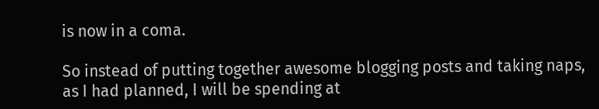is now in a coma.

So instead of putting together awesome blogging posts and taking naps, as I had planned, I will be spending at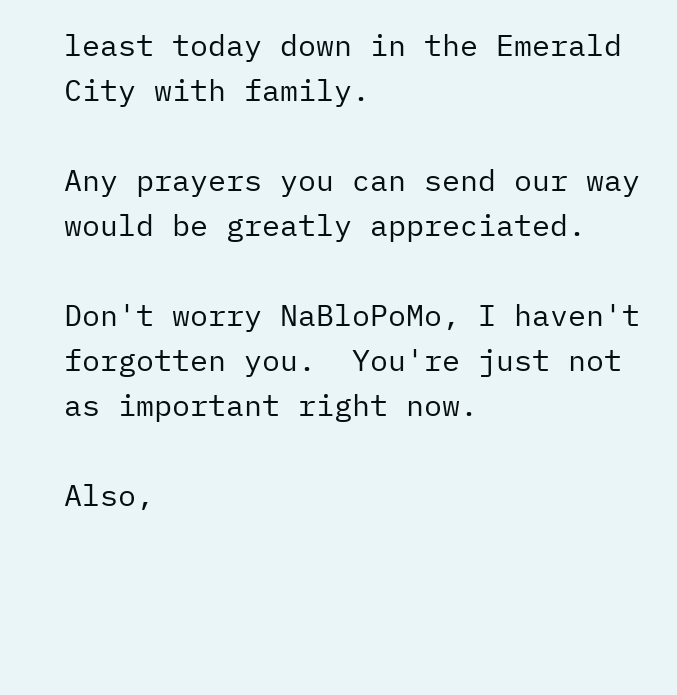least today down in the Emerald City with family.

Any prayers you can send our way would be greatly appreciated.

Don't worry NaBloPoMo, I haven't forgotten you.  You're just not as important right now.

Also,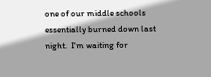one of our middle schools essentially burned down last night.  I'm waiting for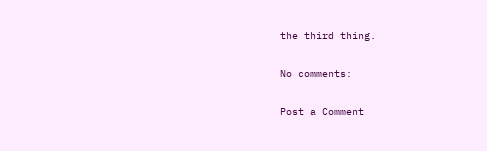the third thing.

No comments:

Post a Comment